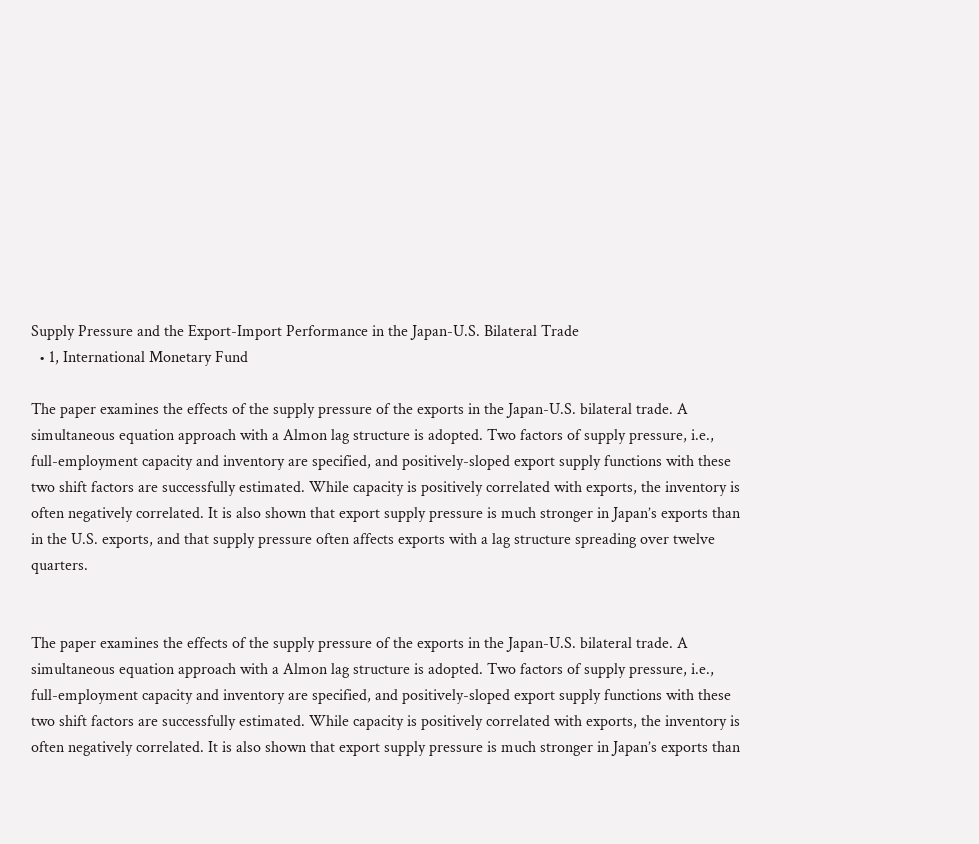Supply Pressure and the Export-Import Performance in the Japan-U.S. Bilateral Trade
  • 1, International Monetary Fund

The paper examines the effects of the supply pressure of the exports in the Japan-U.S. bilateral trade. A simultaneous equation approach with a Almon lag structure is adopted. Two factors of supply pressure, i.e., full-employment capacity and inventory are specified, and positively-sloped export supply functions with these two shift factors are successfully estimated. While capacity is positively correlated with exports, the inventory is often negatively correlated. It is also shown that export supply pressure is much stronger in Japan’s exports than in the U.S. exports, and that supply pressure often affects exports with a lag structure spreading over twelve quarters.


The paper examines the effects of the supply pressure of the exports in the Japan-U.S. bilateral trade. A simultaneous equation approach with a Almon lag structure is adopted. Two factors of supply pressure, i.e., full-employment capacity and inventory are specified, and positively-sloped export supply functions with these two shift factors are successfully estimated. While capacity is positively correlated with exports, the inventory is often negatively correlated. It is also shown that export supply pressure is much stronger in Japan’s exports than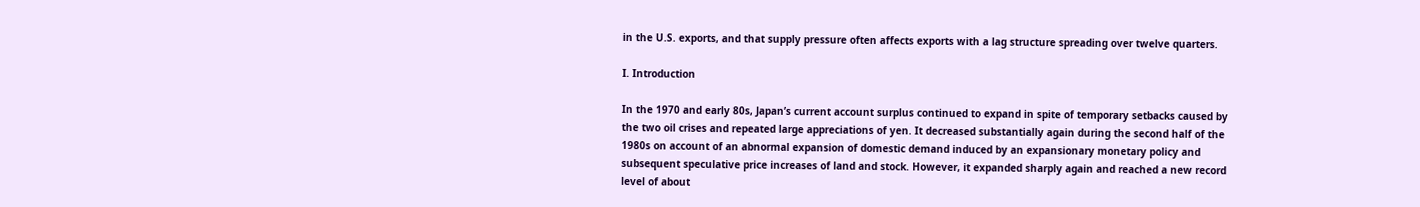in the U.S. exports, and that supply pressure often affects exports with a lag structure spreading over twelve quarters.

I. Introduction

In the 1970 and early 80s, Japan’s current account surplus continued to expand in spite of temporary setbacks caused by the two oil crises and repeated large appreciations of yen. It decreased substantially again during the second half of the 1980s on account of an abnormal expansion of domestic demand induced by an expansionary monetary policy and subsequent speculative price increases of land and stock. However, it expanded sharply again and reached a new record level of about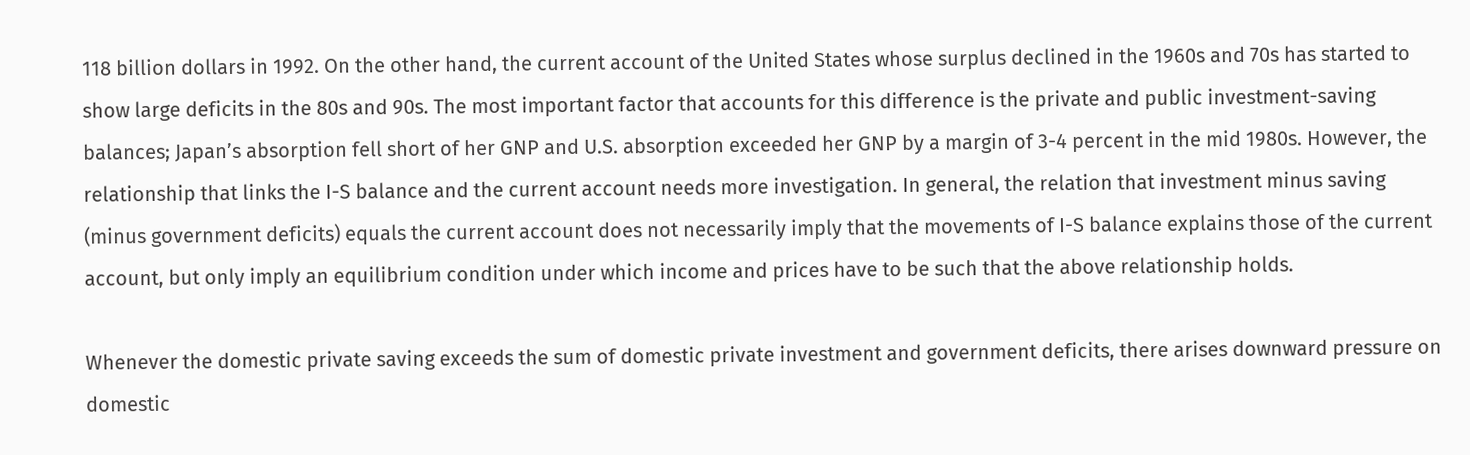118 billion dollars in 1992. On the other hand, the current account of the United States whose surplus declined in the 1960s and 70s has started to show large deficits in the 80s and 90s. The most important factor that accounts for this difference is the private and public investment-saving balances; Japan’s absorption fell short of her GNP and U.S. absorption exceeded her GNP by a margin of 3-4 percent in the mid 1980s. However, the relationship that links the I-S balance and the current account needs more investigation. In general, the relation that investment minus saving (minus government deficits) equals the current account does not necessarily imply that the movements of I-S balance explains those of the current account, but only imply an equilibrium condition under which income and prices have to be such that the above relationship holds.

Whenever the domestic private saving exceeds the sum of domestic private investment and government deficits, there arises downward pressure on domestic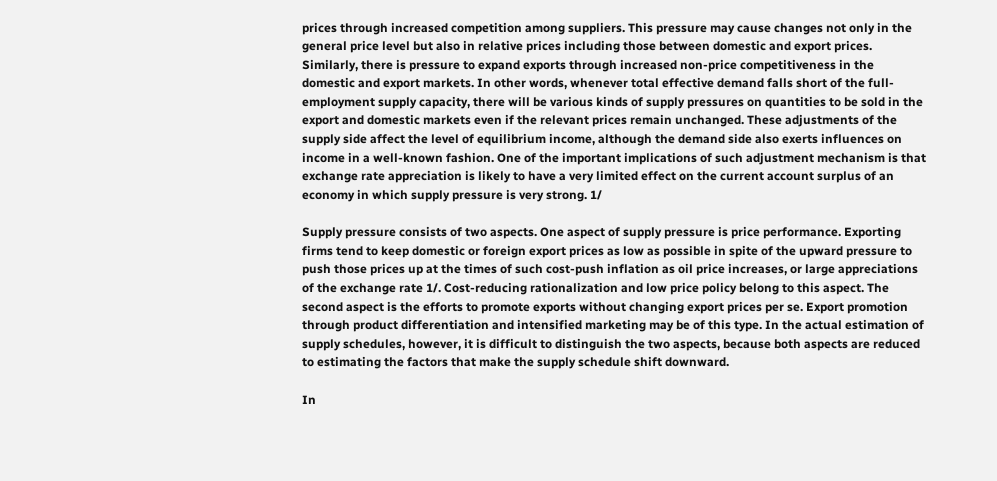prices through increased competition among suppliers. This pressure may cause changes not only in the general price level but also in relative prices including those between domestic and export prices. Similarly, there is pressure to expand exports through increased non-price competitiveness in the domestic and export markets. In other words, whenever total effective demand falls short of the full-employment supply capacity, there will be various kinds of supply pressures on quantities to be sold in the export and domestic markets even if the relevant prices remain unchanged. These adjustments of the supply side affect the level of equilibrium income, although the demand side also exerts influences on income in a well-known fashion. One of the important implications of such adjustment mechanism is that exchange rate appreciation is likely to have a very limited effect on the current account surplus of an economy in which supply pressure is very strong. 1/

Supply pressure consists of two aspects. One aspect of supply pressure is price performance. Exporting firms tend to keep domestic or foreign export prices as low as possible in spite of the upward pressure to push those prices up at the times of such cost-push inflation as oil price increases, or large appreciations of the exchange rate 1/. Cost-reducing rationalization and low price policy belong to this aspect. The second aspect is the efforts to promote exports without changing export prices per se. Export promotion through product differentiation and intensified marketing may be of this type. In the actual estimation of supply schedules, however, it is difficult to distinguish the two aspects, because both aspects are reduced to estimating the factors that make the supply schedule shift downward.

In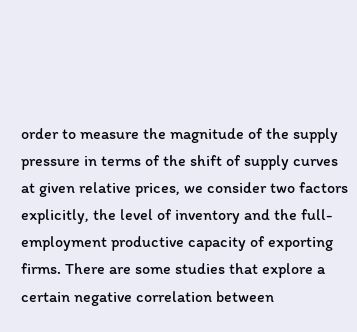order to measure the magnitude of the supply pressure in terms of the shift of supply curves at given relative prices, we consider two factors explicitly, the level of inventory and the full-employment productive capacity of exporting firms. There are some studies that explore a certain negative correlation between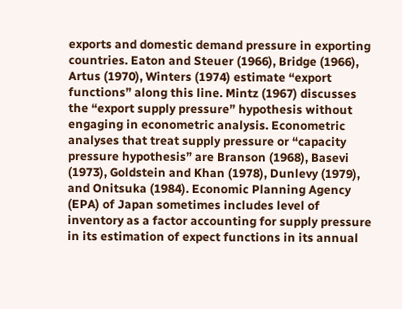exports and domestic demand pressure in exporting countries. Eaton and Steuer (1966), Bridge (1966), Artus (1970), Winters (1974) estimate “export functions” along this line. Mintz (1967) discusses the “export supply pressure” hypothesis without engaging in econometric analysis. Econometric analyses that treat supply pressure or “capacity pressure hypothesis” are Branson (1968), Basevi (1973), Goldstein and Khan (1978), Dunlevy (1979), and Onitsuka (1984). Economic Planning Agency (EPA) of Japan sometimes includes level of inventory as a factor accounting for supply pressure in its estimation of expect functions in its annual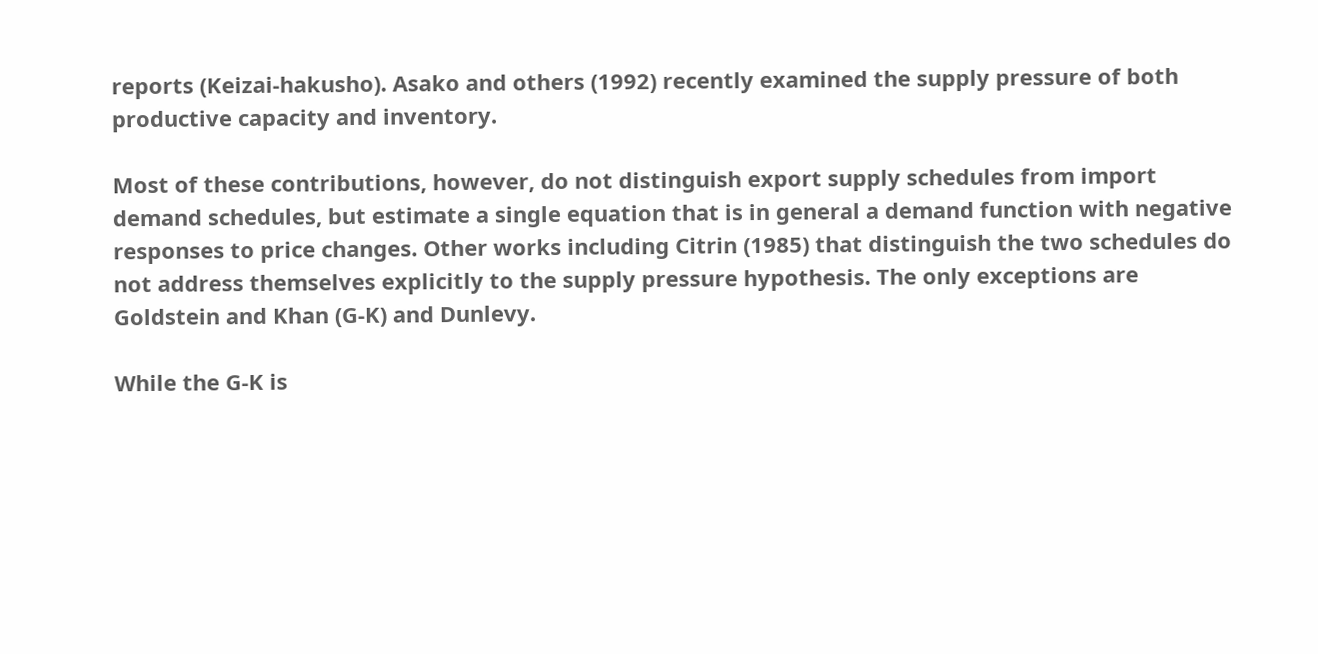reports (Keizai-hakusho). Asako and others (1992) recently examined the supply pressure of both productive capacity and inventory.

Most of these contributions, however, do not distinguish export supply schedules from import demand schedules, but estimate a single equation that is in general a demand function with negative responses to price changes. Other works including Citrin (1985) that distinguish the two schedules do not address themselves explicitly to the supply pressure hypothesis. The only exceptions are Goldstein and Khan (G-K) and Dunlevy.

While the G-K is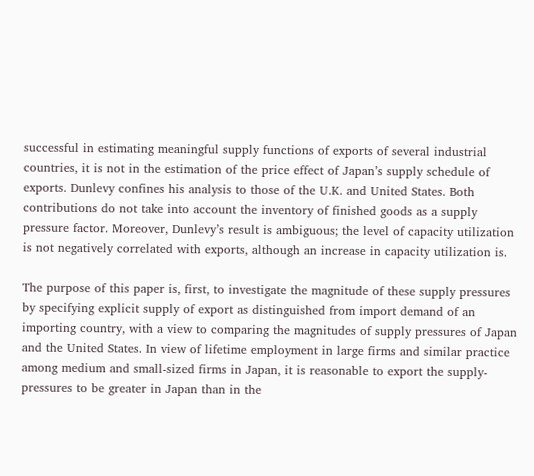successful in estimating meaningful supply functions of exports of several industrial countries, it is not in the estimation of the price effect of Japan’s supply schedule of exports. Dunlevy confines his analysis to those of the U.K. and United States. Both contributions do not take into account the inventory of finished goods as a supply pressure factor. Moreover, Dunlevy’s result is ambiguous; the level of capacity utilization is not negatively correlated with exports, although an increase in capacity utilization is.

The purpose of this paper is, first, to investigate the magnitude of these supply pressures by specifying explicit supply of export as distinguished from import demand of an importing country, with a view to comparing the magnitudes of supply pressures of Japan and the United States. In view of lifetime employment in large firms and similar practice among medium and small-sized firms in Japan, it is reasonable to export the supply-pressures to be greater in Japan than in the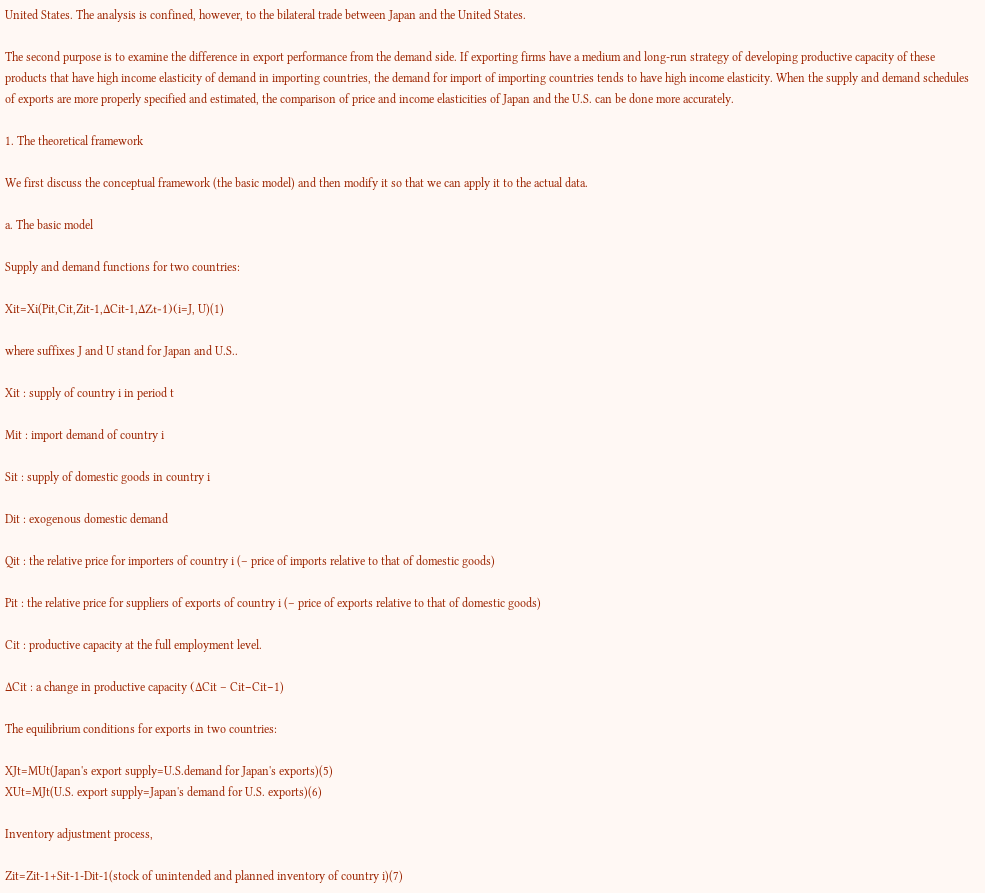United States. The analysis is confined, however, to the bilateral trade between Japan and the United States.

The second purpose is to examine the difference in export performance from the demand side. If exporting firms have a medium and long-run strategy of developing productive capacity of these products that have high income elasticity of demand in importing countries, the demand for import of importing countries tends to have high income elasticity. When the supply and demand schedules of exports are more properly specified and estimated, the comparison of price and income elasticities of Japan and the U.S. can be done more accurately.

1. The theoretical framework

We first discuss the conceptual framework (the basic model) and then modify it so that we can apply it to the actual data.

a. The basic model

Supply and demand functions for two countries:

Xit=Xi(Pit,Cit,Zit-1,ΔCit-1,ΔZt-1)(i=J, U)(1)

where suffixes J and U stand for Japan and U.S..

Xit : supply of country i in period t

Mit : import demand of country i

Sit : supply of domestic goods in country i

Dit : exogenous domestic demand

Qit : the relative price for importers of country i (– price of imports relative to that of domestic goods)

Pit : the relative price for suppliers of exports of country i (– price of exports relative to that of domestic goods)

Cit : productive capacity at the full employment level.

ΔCit : a change in productive capacity (ΔCit – Cit−Cit−1)

The equilibrium conditions for exports in two countries:

XJt=MUt(Japan's export supply=U.S.demand for Japan's exports)(5)
XUt=MJt(U.S. export supply=Japan's demand for U.S. exports)(6)

Inventory adjustment process,

Zit=Zit-1+Sit-1-Dit-1(stock of unintended and planned inventory of country i)(7)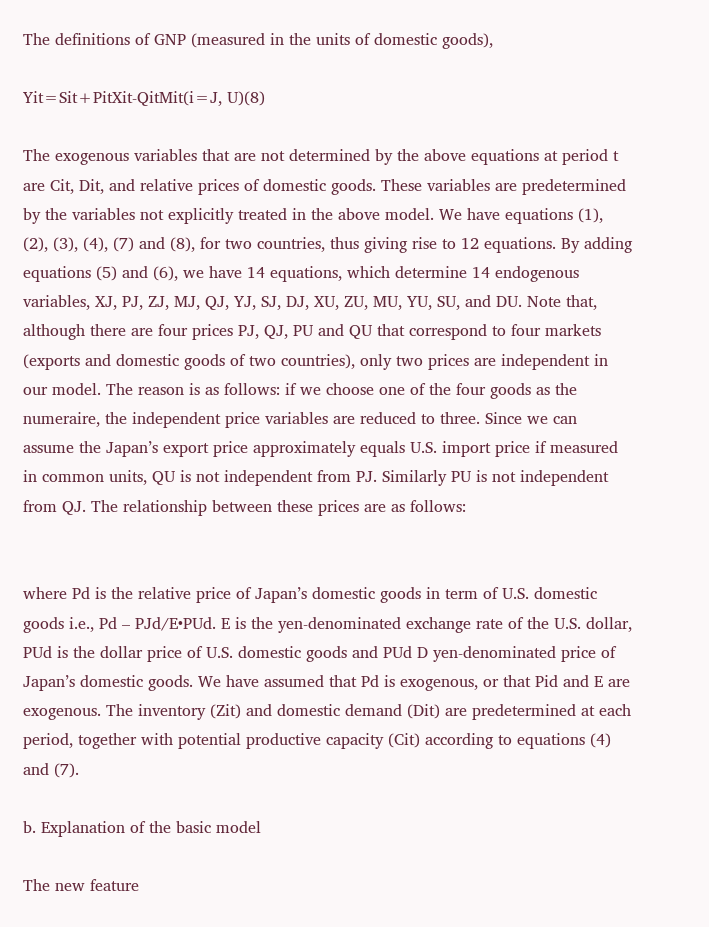The definitions of GNP (measured in the units of domestic goods),

Yit=Sit+PitXit-QitMit(i=J, U)(8)

The exogenous variables that are not determined by the above equations at period t are Cit, Dit, and relative prices of domestic goods. These variables are predetermined by the variables not explicitly treated in the above model. We have equations (1), (2), (3), (4), (7) and (8), for two countries, thus giving rise to 12 equations. By adding equations (5) and (6), we have 14 equations, which determine 14 endogenous variables, XJ, PJ, ZJ, MJ, QJ, YJ, SJ, DJ, XU, ZU, MU, YU, SU, and DU. Note that, although there are four prices PJ, QJ, PU and QU that correspond to four markets (exports and domestic goods of two countries), only two prices are independent in our model. The reason is as follows: if we choose one of the four goods as the numeraire, the independent price variables are reduced to three. Since we can assume the Japan’s export price approximately equals U.S. import price if measured in common units, QU is not independent from PJ. Similarly PU is not independent from QJ. The relationship between these prices are as follows:


where Pd is the relative price of Japan’s domestic goods in term of U.S. domestic goods i.e., Pd – PJd/E•PUd. E is the yen-denominated exchange rate of the U.S. dollar, PUd is the dollar price of U.S. domestic goods and PUd D yen-denominated price of Japan’s domestic goods. We have assumed that Pd is exogenous, or that Pid and E are exogenous. The inventory (Zit) and domestic demand (Dit) are predetermined at each period, together with potential productive capacity (Cit) according to equations (4) and (7).

b. Explanation of the basic model

The new feature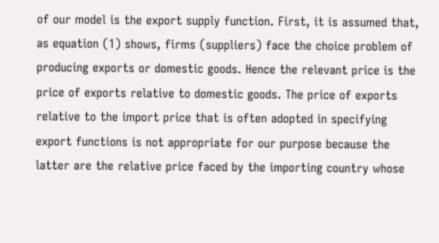of our model is the export supply function. First, it is assumed that, as equation (1) shows, firms (suppliers) face the choice problem of producing exports or domestic goods. Hence the relevant price is the price of exports relative to domestic goods. The price of exports relative to the import price that is often adopted in specifying export functions is not appropriate for our purpose because the latter are the relative price faced by the importing country whose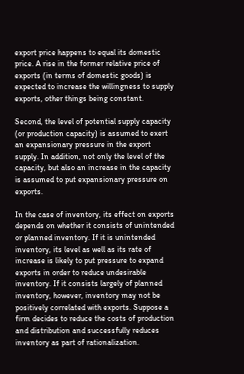export price happens to equal its domestic price. A rise in the former relative price of exports (in terms of domestic goods) is expected to increase the willingness to supply exports, other things being constant.

Second, the level of potential supply capacity (or production capacity) is assumed to exert an expansionary pressure in the export supply. In addition, not only the level of the capacity, but also an increase in the capacity is assumed to put expansionary pressure on exports.

In the case of inventory, its effect on exports depends on whether it consists of unintended or planned inventory. If it is unintended inventory, its level as well as its rate of increase is likely to put pressure to expand exports in order to reduce undesirable inventory. If it consists largely of planned inventory, however, inventory may not be positively correlated with exports. Suppose a firm decides to reduce the costs of production and distribution and successfully reduces inventory as part of rationalization.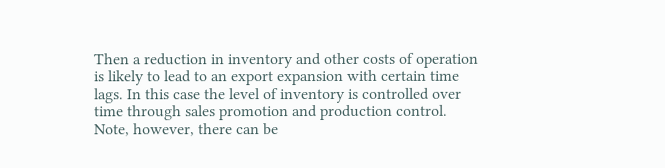Then a reduction in inventory and other costs of operation is likely to lead to an export expansion with certain time lags. In this case the level of inventory is controlled over time through sales promotion and production control. Note, however, there can be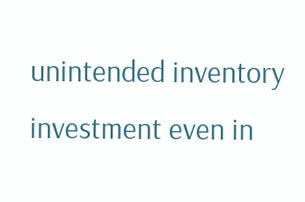unintended inventory investment even in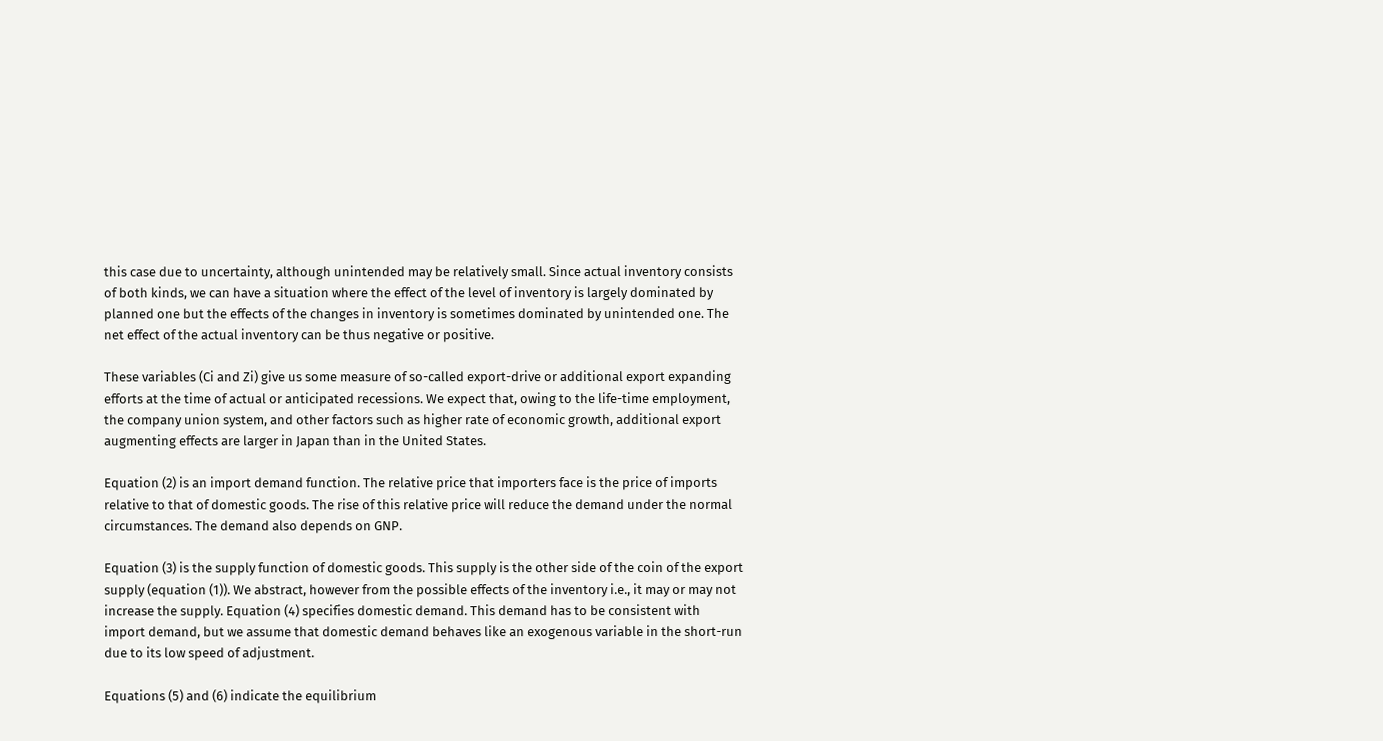this case due to uncertainty, although unintended may be relatively small. Since actual inventory consists of both kinds, we can have a situation where the effect of the level of inventory is largely dominated by planned one but the effects of the changes in inventory is sometimes dominated by unintended one. The net effect of the actual inventory can be thus negative or positive.

These variables (Ci and Zi) give us some measure of so-called export-drive or additional export expanding efforts at the time of actual or anticipated recessions. We expect that, owing to the life-time employment, the company union system, and other factors such as higher rate of economic growth, additional export augmenting effects are larger in Japan than in the United States.

Equation (2) is an import demand function. The relative price that importers face is the price of imports relative to that of domestic goods. The rise of this relative price will reduce the demand under the normal circumstances. The demand also depends on GNP.

Equation (3) is the supply function of domestic goods. This supply is the other side of the coin of the export supply (equation (1)). We abstract, however from the possible effects of the inventory i.e., it may or may not increase the supply. Equation (4) specifies domestic demand. This demand has to be consistent with import demand, but we assume that domestic demand behaves like an exogenous variable in the short-run due to its low speed of adjustment.

Equations (5) and (6) indicate the equilibrium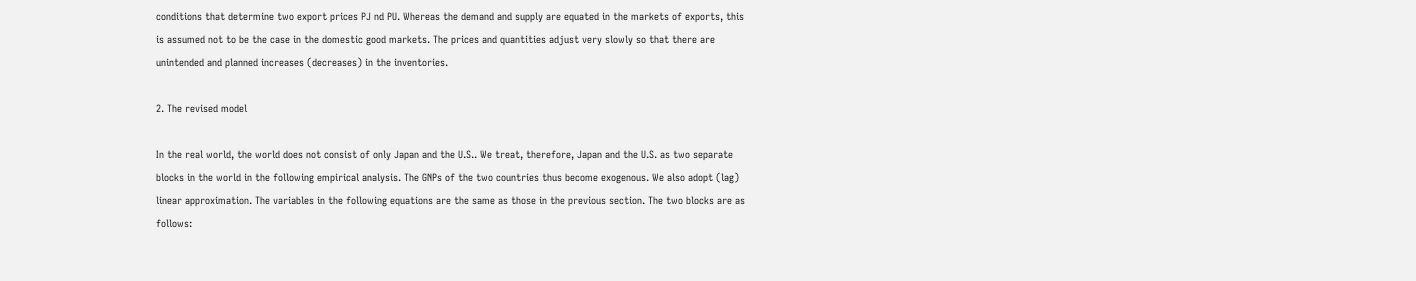conditions that determine two export prices PJ nd PU. Whereas the demand and supply are equated in the markets of exports, this is assumed not to be the case in the domestic good markets. The prices and quantities adjust very slowly so that there are unintended and planned increases (decreases) in the inventories.

2. The revised model

In the real world, the world does not consist of only Japan and the U.S.. We treat, therefore, Japan and the U.S. as two separate blocks in the world in the following empirical analysis. The GNPs of the two countries thus become exogenous. We also adopt (lag) linear approximation. The variables in the following equations are the same as those in the previous section. The two blocks are as follows: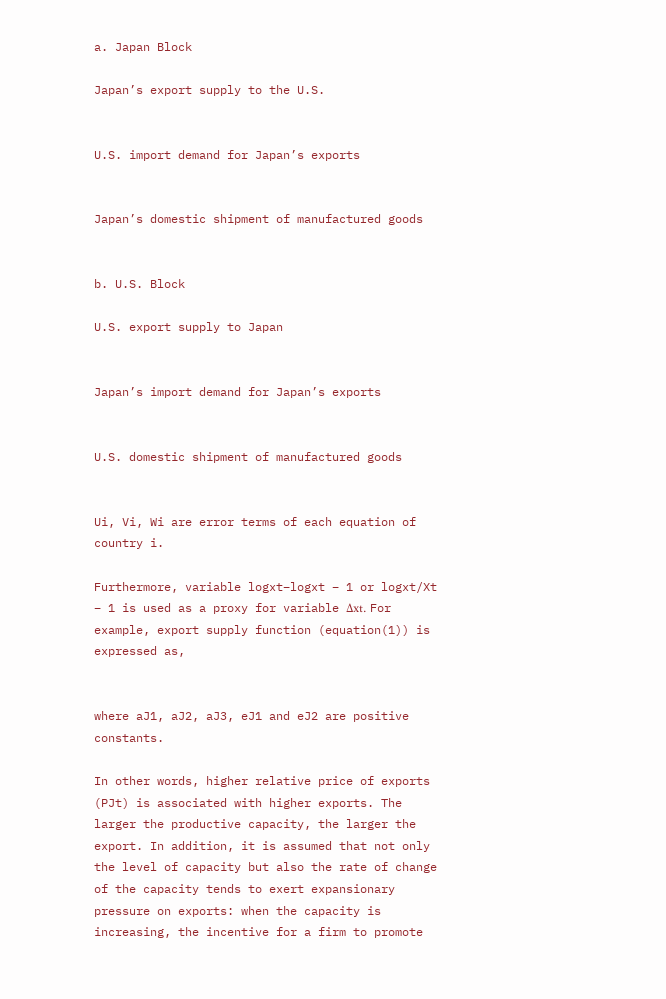a. Japan Block

Japan’s export supply to the U.S.


U.S. import demand for Japan’s exports


Japan’s domestic shipment of manufactured goods


b. U.S. Block

U.S. export supply to Japan


Japan’s import demand for Japan’s exports


U.S. domestic shipment of manufactured goods


Ui, Vi, Wi are error terms of each equation of country i.

Furthermore, variable logxt−logxt − 1 or logxt/Xt − 1 is used as a proxy for variable Δxt. For example, export supply function (equation(1)) is expressed as,


where aJ1, aJ2, aJ3, eJ1 and eJ2 are positive constants.

In other words, higher relative price of exports (PJt) is associated with higher exports. The larger the productive capacity, the larger the export. In addition, it is assumed that not only the level of capacity but also the rate of change of the capacity tends to exert expansionary pressure on exports: when the capacity is increasing, the incentive for a firm to promote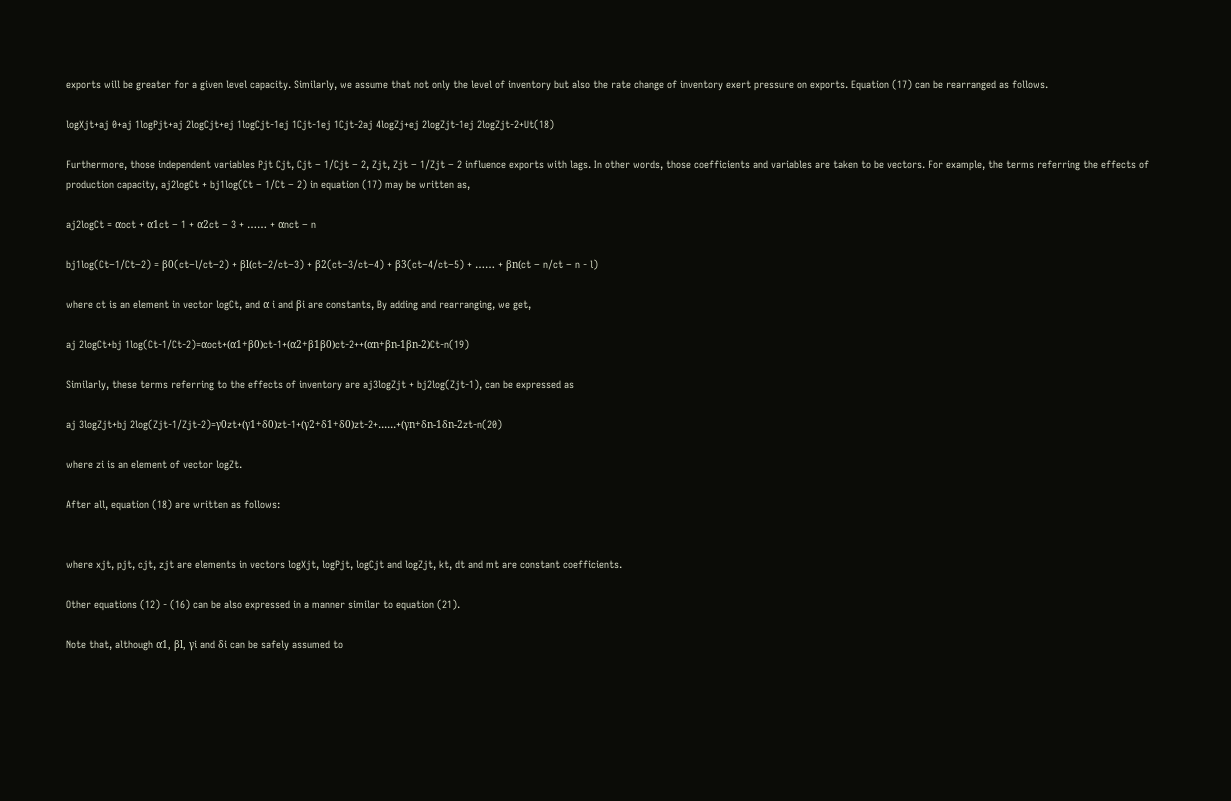exports will be greater for a given level capacity. Similarly, we assume that not only the level of inventory but also the rate change of inventory exert pressure on exports. Equation (17) can be rearranged as follows.

logXjt+aj 0+aj 1logPjt+aj 2logCjt+ej 1logCjt-1ej 1Cjt-1ej 1Cjt-2aj 4logZj+ej 2logZjt-1ej 2logZjt-2+Ut(18)

Furthermore, those independent variables Pjt Cjt, Cjt − 1/Cjt − 2, Zjt, Zjt − 1/Zjt − 2 influence exports with lags. In other words, those coefficients and variables are taken to be vectors. For example, the terms referring the effects of production capacity, aj2logCt + bj1log(Ct − 1/Ct − 2) in equation (17) may be written as,

aj2logCt = αoct + α1ct − 1 + α2ct − 3 + …… + αnct − n

bj1log(Ct−1/Ct−2) = β0(ct−l/ct−2) + βl(ct−2/ct−3) + β2(ct−3/ct−4) + β3(ct−4/ct−5) + …… + βn(ct − n/ct − n - l)

where ct is an element in vector logCt, and α i and βi are constants, By adding and rearranging, we get,

aj 2logCt+bj 1log(Ct-1/Ct-2)=αoct+(α1+β0)ct-1+(α2+β1β0)ct-2++(αn+βn-1βn-2)Ct-n(19)

Similarly, these terms referring to the effects of inventory are aj3logZjt + bj2log(Zjt-1), can be expressed as

aj 3logZjt+bj 2log(Zjt-1/Zjt-2)=γ0zt+(γ1+δ0)zt-1+(γ2+δ1+δ0)zt-2+......+(γn+δn-1δn-2zt-n(20)

where zi is an element of vector logZt.

After all, equation (18) are written as follows:


where xjt, pjt, cjt, zjt are elements in vectors logXjt, logPjt, logCjt and logZjt, kt, dt and mt are constant coefficients.

Other equations (12) - (16) can be also expressed in a manner similar to equation (21).

Note that, although α1, βl, γi and δi can be safely assumed to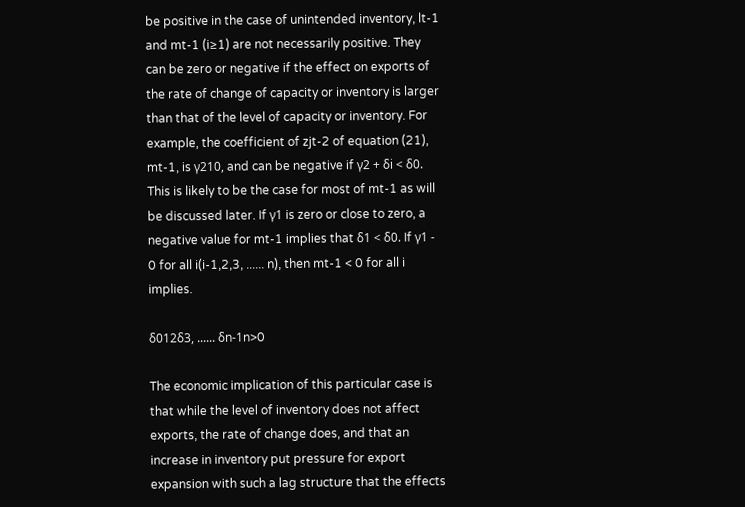be positive in the case of unintended inventory, lt-1 and mt-1 (i≥1) are not necessarily positive. They can be zero or negative if the effect on exports of the rate of change of capacity or inventory is larger than that of the level of capacity or inventory. For example, the coefficient of zjt-2 of equation (21), mt-1, is γ210, and can be negative if γ2 + δi < δ0. This is likely to be the case for most of mt-1 as will be discussed later. If γ1 is zero or close to zero, a negative value for mt-1 implies that δ1 < δ0. If γ1 - 0 for all i(i-1,2,3, ...... n), then mt-1 < 0 for all i implies.

δ012δ3, ...... δn-1n>0

The economic implication of this particular case is that while the level of inventory does not affect exports, the rate of change does, and that an increase in inventory put pressure for export expansion with such a lag structure that the effects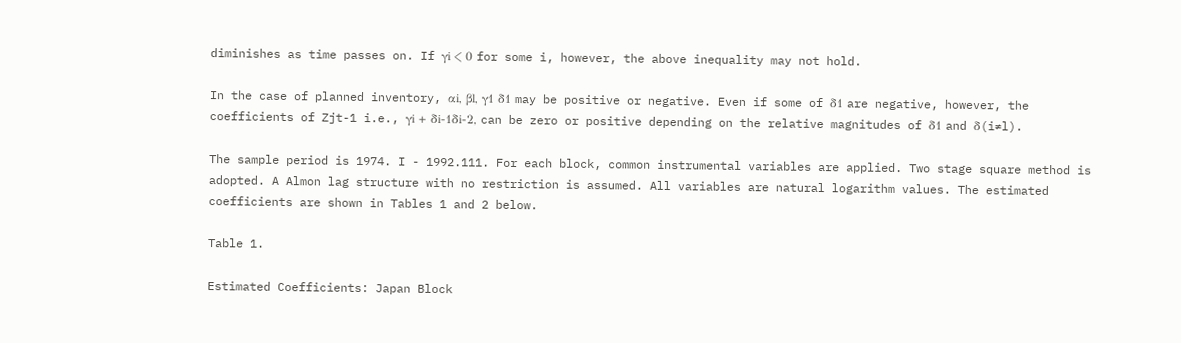diminishes as time passes on. If γi < 0 for some i, however, the above inequality may not hold.

In the case of planned inventory, αi, βl, γ1 δ1 may be positive or negative. Even if some of δ1 are negative, however, the coefficients of Zjt-1 i.e., γi + δi-1δi-2, can be zero or positive depending on the relative magnitudes of δ1 and δ(i≠l).

The sample period is 1974. I - 1992.111. For each block, common instrumental variables are applied. Two stage square method is adopted. A Almon lag structure with no restriction is assumed. All variables are natural logarithm values. The estimated coefficients are shown in Tables 1 and 2 below.

Table 1.

Estimated Coefficients: Japan Block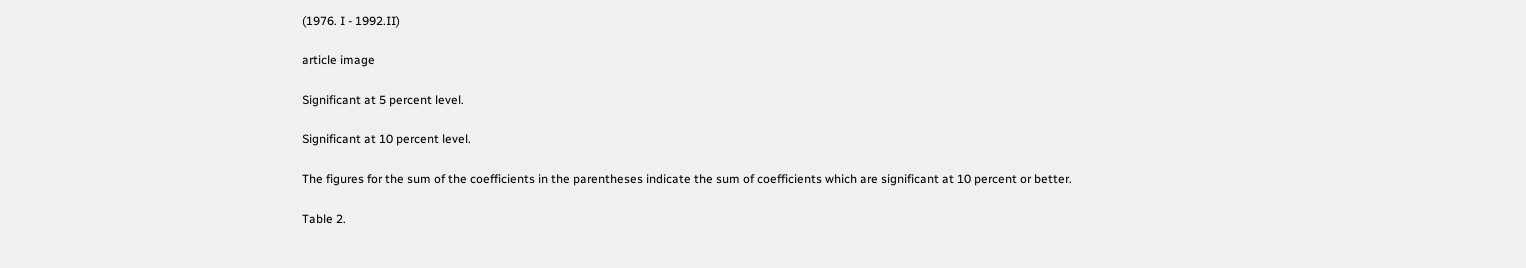(1976. I - 1992.II)

article image

Significant at 5 percent level.

Significant at 10 percent level.

The figures for the sum of the coefficients in the parentheses indicate the sum of coefficients which are significant at 10 percent or better.

Table 2.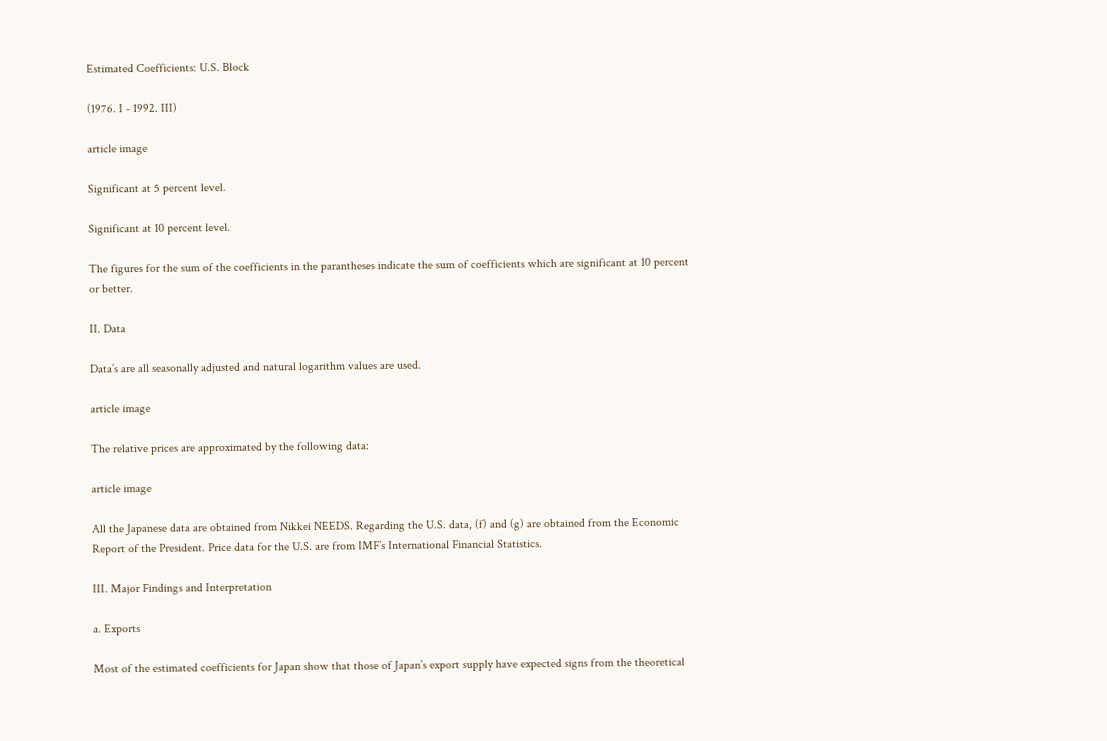Estimated Coefficients: U.S. Block

(1976. I - 1992. III)

article image

Significant at 5 percent level.

Significant at 10 percent level.

The figures for the sum of the coefficients in the parantheses indicate the sum of coefficients which are significant at 10 percent or better.

II. Data

Data’s are all seasonally adjusted and natural logarithm values are used.

article image

The relative prices are approximated by the following data:

article image

All the Japanese data are obtained from Nikkei NEEDS. Regarding the U.S. data, (f) and (g) are obtained from the Economic Report of the President. Price data for the U.S. are from IMF’s International Financial Statistics.

III. Major Findings and Interpretation

a. Exports

Most of the estimated coefficients for Japan show that those of Japan’s export supply have expected signs from the theoretical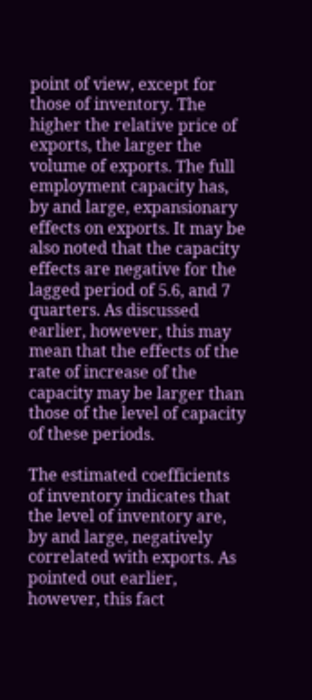point of view, except for those of inventory. The higher the relative price of exports, the larger the volume of exports. The full employment capacity has, by and large, expansionary effects on exports. It may be also noted that the capacity effects are negative for the lagged period of 5.6, and 7 quarters. As discussed earlier, however, this may mean that the effects of the rate of increase of the capacity may be larger than those of the level of capacity of these periods.

The estimated coefficients of inventory indicates that the level of inventory are, by and large, negatively correlated with exports. As pointed out earlier, however, this fact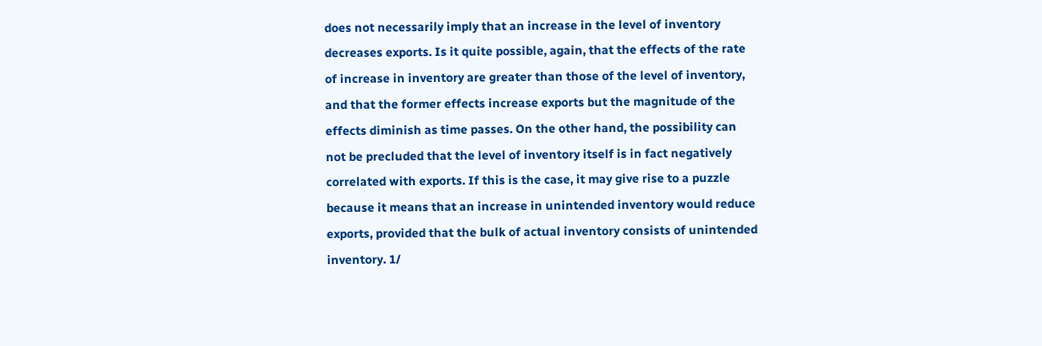does not necessarily imply that an increase in the level of inventory decreases exports. Is it quite possible, again, that the effects of the rate of increase in inventory are greater than those of the level of inventory, and that the former effects increase exports but the magnitude of the effects diminish as time passes. On the other hand, the possibility can not be precluded that the level of inventory itself is in fact negatively correlated with exports. If this is the case, it may give rise to a puzzle because it means that an increase in unintended inventory would reduce exports, provided that the bulk of actual inventory consists of unintended inventory. 1/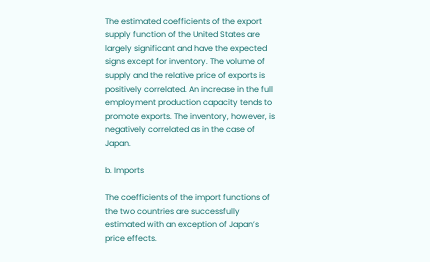The estimated coefficients of the export supply function of the United States are largely significant and have the expected signs except for inventory. The volume of supply and the relative price of exports is positively correlated. An increase in the full employment production capacity tends to promote exports. The inventory, however, is negatively correlated as in the case of Japan.

b. Imports

The coefficients of the import functions of the two countries are successfully estimated with an exception of Japan’s price effects.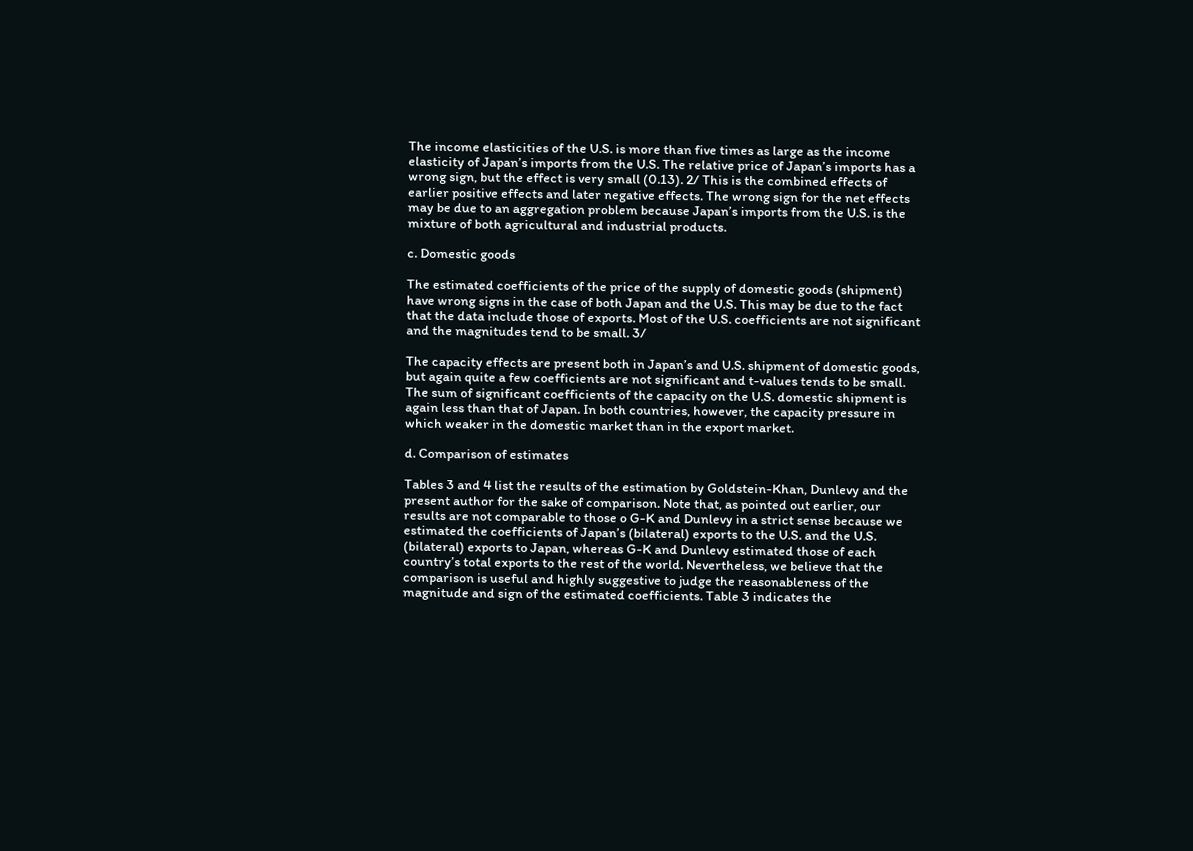The income elasticities of the U.S. is more than five times as large as the income elasticity of Japan’s imports from the U.S. The relative price of Japan’s imports has a wrong sign, but the effect is very small (0.13). 2/ This is the combined effects of earlier positive effects and later negative effects. The wrong sign for the net effects may be due to an aggregation problem because Japan’s imports from the U.S. is the mixture of both agricultural and industrial products.

c. Domestic goods

The estimated coefficients of the price of the supply of domestic goods (shipment) have wrong signs in the case of both Japan and the U.S. This may be due to the fact that the data include those of exports. Most of the U.S. coefficients are not significant and the magnitudes tend to be small. 3/

The capacity effects are present both in Japan’s and U.S. shipment of domestic goods, but again quite a few coefficients are not significant and t-values tends to be small. The sum of significant coefficients of the capacity on the U.S. domestic shipment is again less than that of Japan. In both countries, however, the capacity pressure in which weaker in the domestic market than in the export market.

d. Comparison of estimates

Tables 3 and 4 list the results of the estimation by Goldstein-Khan, Dunlevy and the present author for the sake of comparison. Note that, as pointed out earlier, our results are not comparable to those o G-K and Dunlevy in a strict sense because we estimated the coefficients of Japan’s (bilateral) exports to the U.S. and the U.S. (bilateral) exports to Japan, whereas G-K and Dunlevy estimated those of each country’s total exports to the rest of the world. Nevertheless, we believe that the comparison is useful and highly suggestive to judge the reasonableness of the magnitude and sign of the estimated coefficients. Table 3 indicates the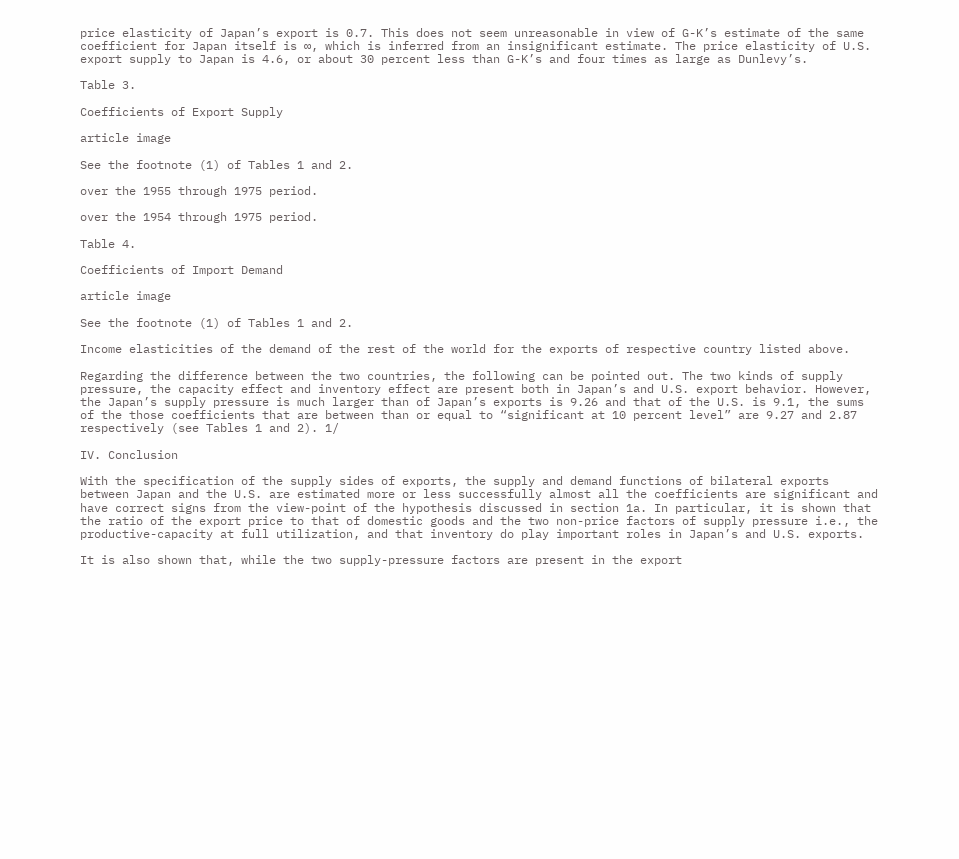price elasticity of Japan’s export is 0.7. This does not seem unreasonable in view of G-K’s estimate of the same coefficient for Japan itself is ∞, which is inferred from an insignificant estimate. The price elasticity of U.S. export supply to Japan is 4.6, or about 30 percent less than G-K’s and four times as large as Dunlevy’s.

Table 3.

Coefficients of Export Supply

article image

See the footnote (1) of Tables 1 and 2.

over the 1955 through 1975 period.

over the 1954 through 1975 period.

Table 4.

Coefficients of Import Demand

article image

See the footnote (1) of Tables 1 and 2.

Income elasticities of the demand of the rest of the world for the exports of respective country listed above.

Regarding the difference between the two countries, the following can be pointed out. The two kinds of supply pressure, the capacity effect and inventory effect are present both in Japan’s and U.S. export behavior. However, the Japan’s supply pressure is much larger than of Japan’s exports is 9.26 and that of the U.S. is 9.1, the sums of the those coefficients that are between than or equal to “significant at 10 percent level” are 9.27 and 2.87 respectively (see Tables 1 and 2). 1/

IV. Conclusion

With the specification of the supply sides of exports, the supply and demand functions of bilateral exports between Japan and the U.S. are estimated more or less successfully almost all the coefficients are significant and have correct signs from the view-point of the hypothesis discussed in section 1a. In particular, it is shown that the ratio of the export price to that of domestic goods and the two non-price factors of supply pressure i.e., the productive-capacity at full utilization, and that inventory do play important roles in Japan’s and U.S. exports.

It is also shown that, while the two supply-pressure factors are present in the export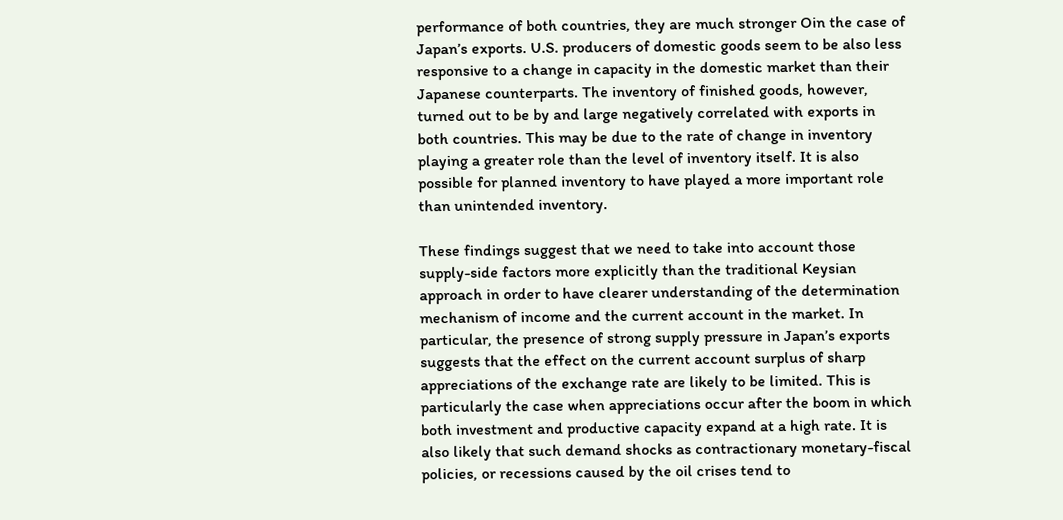performance of both countries, they are much stronger Oin the case of Japan’s exports. U.S. producers of domestic goods seem to be also less responsive to a change in capacity in the domestic market than their Japanese counterparts. The inventory of finished goods, however, turned out to be by and large negatively correlated with exports in both countries. This may be due to the rate of change in inventory playing a greater role than the level of inventory itself. It is also possible for planned inventory to have played a more important role than unintended inventory.

These findings suggest that we need to take into account those supply-side factors more explicitly than the traditional Keysian approach in order to have clearer understanding of the determination mechanism of income and the current account in the market. In particular, the presence of strong supply pressure in Japan’s exports suggests that the effect on the current account surplus of sharp appreciations of the exchange rate are likely to be limited. This is particularly the case when appreciations occur after the boom in which both investment and productive capacity expand at a high rate. It is also likely that such demand shocks as contractionary monetary-fiscal policies, or recessions caused by the oil crises tend to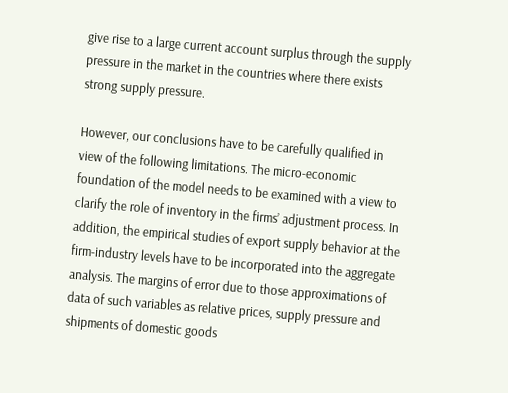give rise to a large current account surplus through the supply pressure in the market in the countries where there exists strong supply pressure.

However, our conclusions have to be carefully qualified in view of the following limitations. The micro-economic foundation of the model needs to be examined with a view to clarify the role of inventory in the firms’ adjustment process. In addition, the empirical studies of export supply behavior at the firm-industry levels have to be incorporated into the aggregate analysis. The margins of error due to those approximations of data of such variables as relative prices, supply pressure and shipments of domestic goods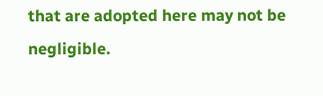that are adopted here may not be negligible.